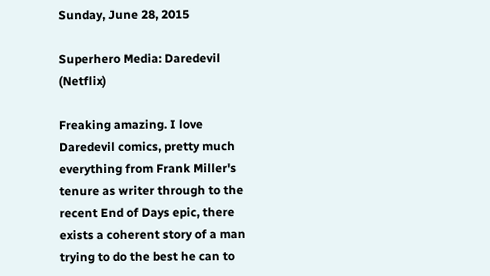Sunday, June 28, 2015

Superhero Media: Daredevil (Netflix)

Freaking amazing. I love Daredevil comics, pretty much everything from Frank Miller's tenure as writer through to the recent End of Days epic, there exists a coherent story of a man trying to do the best he can to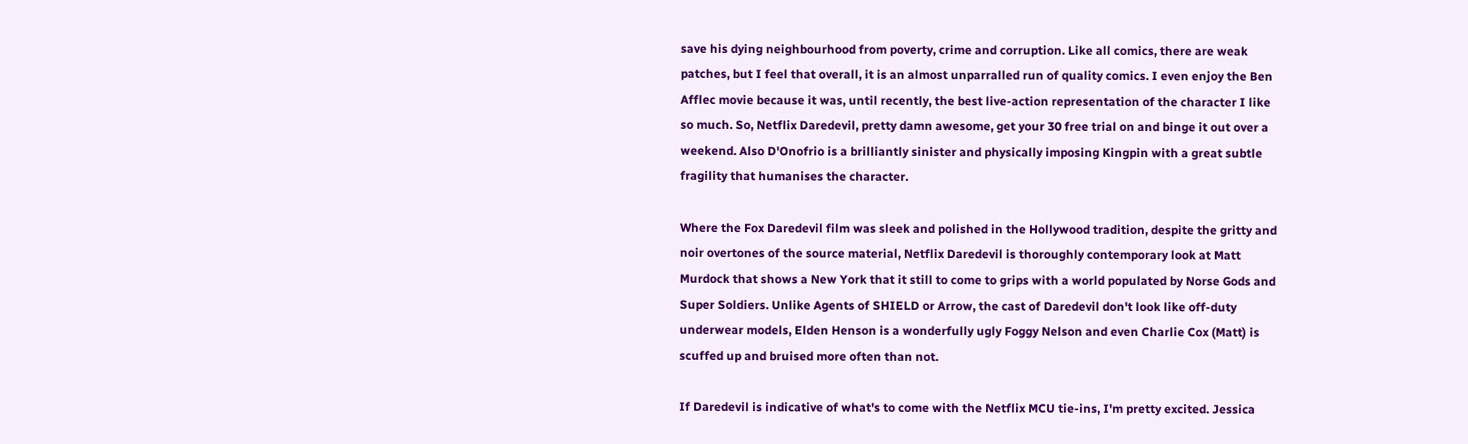save his dying neighbourhood from poverty, crime and corruption. Like all comics, there are weak patches, but I feel that overall, it is an almost unparralled run of quality comics. I even enjoy the Ben Afflec movie because it was, until recently, the best live-action representation of the character I like so much. So, Netflix Daredevil, pretty damn awesome, get your 30 free trial on and binge it out over a weekend. Also D'Onofrio is a brilliantly sinister and physically imposing Kingpin with a great subtle fragility that humanises the character.

Where the Fox Daredevil film was sleek and polished in the Hollywood tradition, despite the gritty and noir overtones of the source material, Netflix Daredevil is thoroughly contemporary look at Matt Murdock that shows a New York that it still to come to grips with a world populated by Norse Gods and Super Soldiers. Unlike Agents of SHIELD or Arrow, the cast of Daredevil don't look like off-duty underwear models, Elden Henson is a wonderfully ugly Foggy Nelson and even Charlie Cox (Matt) is scuffed up and bruised more often than not.

If Daredevil is indicative of what's to come with the Netflix MCU tie-ins, I'm pretty excited. Jessica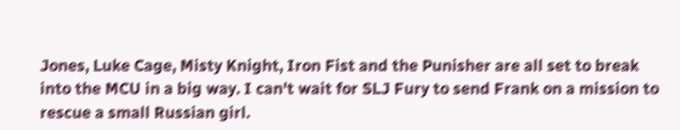Jones, Luke Cage, Misty Knight, Iron Fist and the Punisher are all set to break into the MCU in a big way. I can't wait for SLJ Fury to send Frank on a mission to rescue a small Russian girl.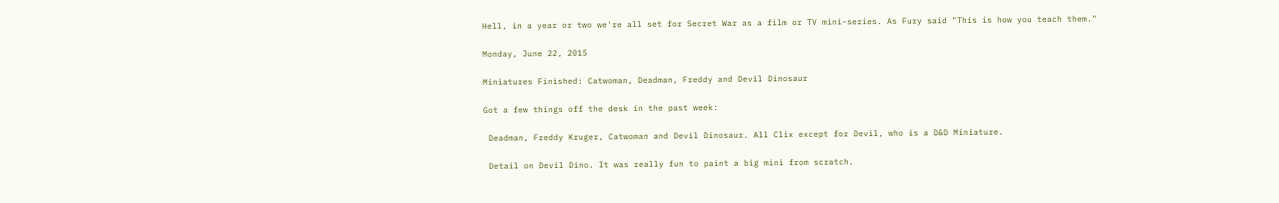Hell, in a year or two we're all set for Secret War as a film or TV mini-series. As Fury said "This is how you teach them."

Monday, June 22, 2015

Miniatures Finished: Catwoman, Deadman, Freddy and Devil Dinosaur

Got a few things off the desk in the past week:

 Deadman, Freddy Kruger, Catwoman and Devil Dinosaur. All Clix except for Devil, who is a D&D Miniature.

 Detail on Devil Dino. It was really fun to paint a big mini from scratch.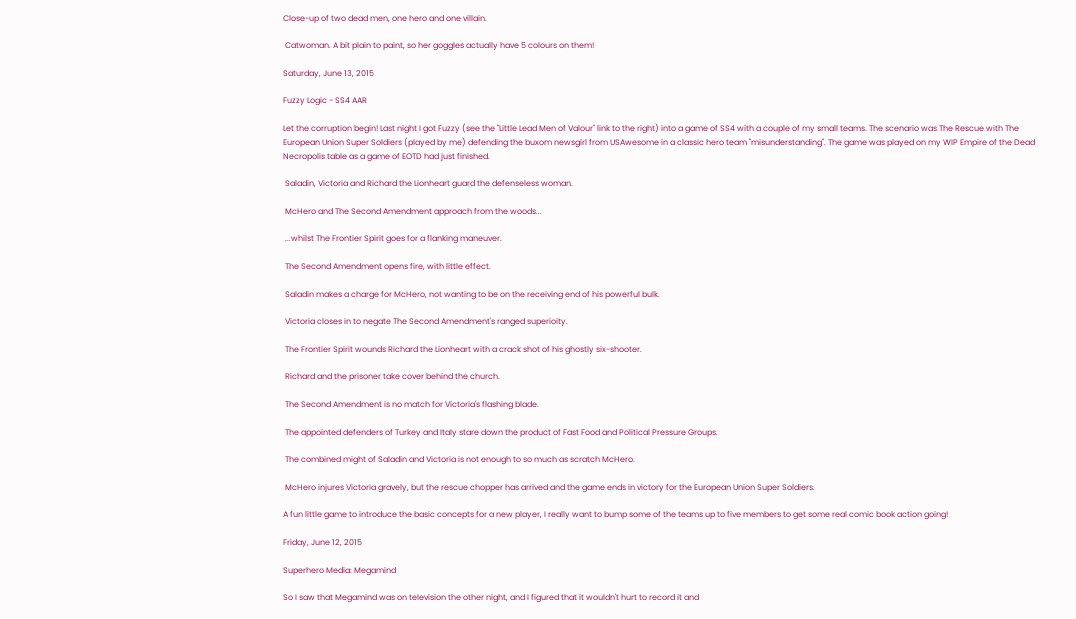Close-up of two dead men, one hero and one villain.

 Catwoman. A bit plain to paint, so her goggles actually have 5 colours on them!

Saturday, June 13, 2015

Fuzzy Logic - SS4 AAR

Let the corruption begin! Last night I got Fuzzy (see the "Little Lead Men of Valour" link to the right) into a game of SS4 with a couple of my small teams. The scenario was The Rescue with The European Union Super Soldiers (played by me) defending the buxom newsgirl from USAwesome in a classic hero team "misunderstanding". The game was played on my WIP Empire of the Dead Necropolis table as a game of EOTD had just finished.

 Saladin, Victoria and Richard the Lionheart guard the defenseless woman.

 McHero and The Second Amendment approach from the woods...

 ...whilst The Frontier Spirit goes for a flanking maneuver.

 The Second Amendment opens fire, with little effect.

 Saladin makes a charge for McHero, not wanting to be on the receiving end of his powerful bulk.

 Victoria closes in to negate The Second Amendment's ranged superioity.

 The Frontier Spirit wounds Richard the Lionheart with a crack shot of his ghostly six-shooter.

 Richard and the prisoner take cover behind the church.

 The Second Amendment is no match for Victoria's flashing blade.

 The appointed defenders of Turkey and Italy stare down the product of Fast Food and Political Pressure Groups.

 The combined might of Saladin and Victoria is not enough to so much as scratch McHero.

 McHero injures Victoria gravely, but the rescue chopper has arrived and the game ends in victory for the European Union Super Soldiers.

A fun little game to introduce the basic concepts for a new player, I really want to bump some of the teams up to five members to get some real comic book action going!

Friday, June 12, 2015

Superhero Media: Megamind

So I saw that Megamind was on television the other night, and I figured that it wouldn't hurt to record it and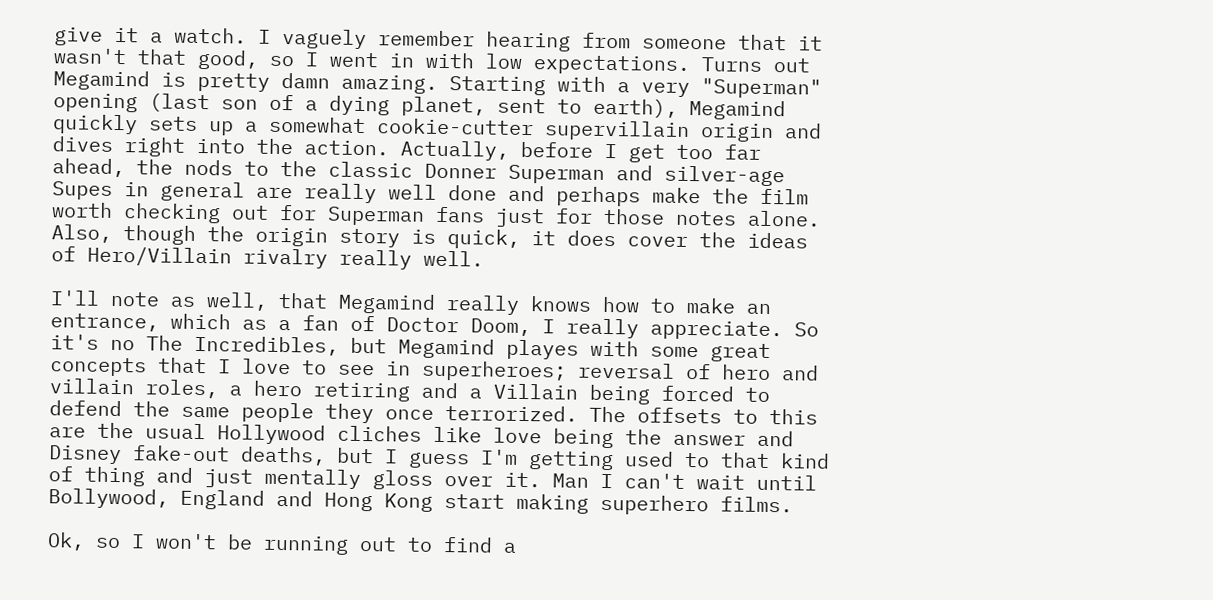give it a watch. I vaguely remember hearing from someone that it wasn't that good, so I went in with low expectations. Turns out Megamind is pretty damn amazing. Starting with a very "Superman" opening (last son of a dying planet, sent to earth), Megamind quickly sets up a somewhat cookie-cutter supervillain origin and dives right into the action. Actually, before I get too far ahead, the nods to the classic Donner Superman and silver-age Supes in general are really well done and perhaps make the film worth checking out for Superman fans just for those notes alone. Also, though the origin story is quick, it does cover the ideas of Hero/Villain rivalry really well.

I'll note as well, that Megamind really knows how to make an entrance, which as a fan of Doctor Doom, I really appreciate. So it's no The Incredibles, but Megamind playes with some great concepts that I love to see in superheroes; reversal of hero and villain roles, a hero retiring and a Villain being forced to defend the same people they once terrorized. The offsets to this are the usual Hollywood cliches like love being the answer and Disney fake-out deaths, but I guess I'm getting used to that kind of thing and just mentally gloss over it. Man I can't wait until Bollywood, England and Hong Kong start making superhero films.

Ok, so I won't be running out to find a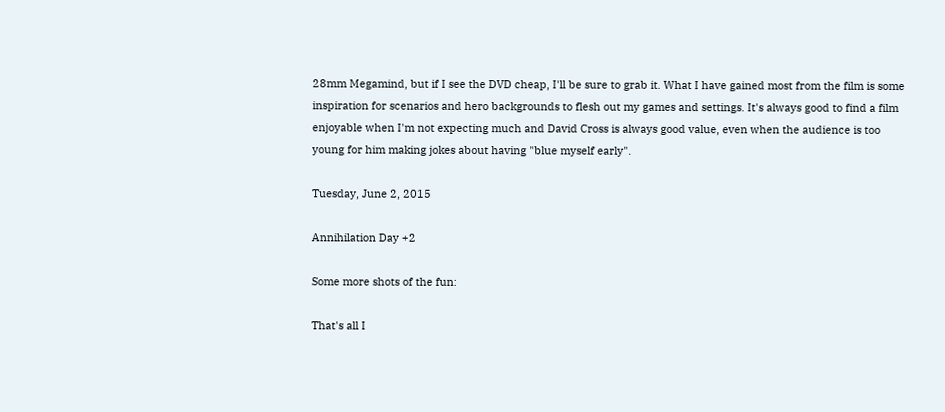28mm Megamind, but if I see the DVD cheap, I'll be sure to grab it. What I have gained most from the film is some inspiration for scenarios and hero backgrounds to flesh out my games and settings. It's always good to find a film enjoyable when I'm not expecting much and David Cross is always good value, even when the audience is too young for him making jokes about having "blue myself early".

Tuesday, June 2, 2015

Annihilation Day +2

Some more shots of the fun:

That's all I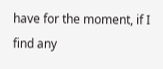have for the moment, if I find any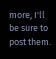more, I'll be sure to post them.